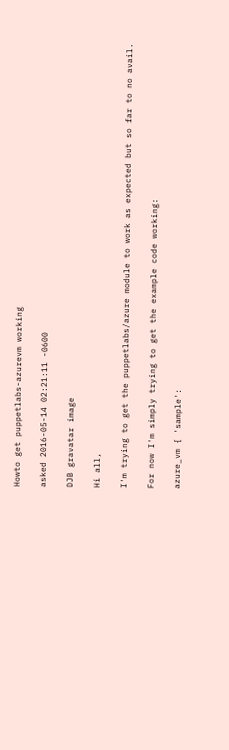Howto get puppetlabs-azurevm working

asked 2016-05-14 02:21:11 -0600

DJB gravatar image

Hi all,

I'm trying to get the puppetlabs/azure module to work as expected but so far to no avail.

For now I'm simply trying to get the example code working:

azure_vm { 'sample':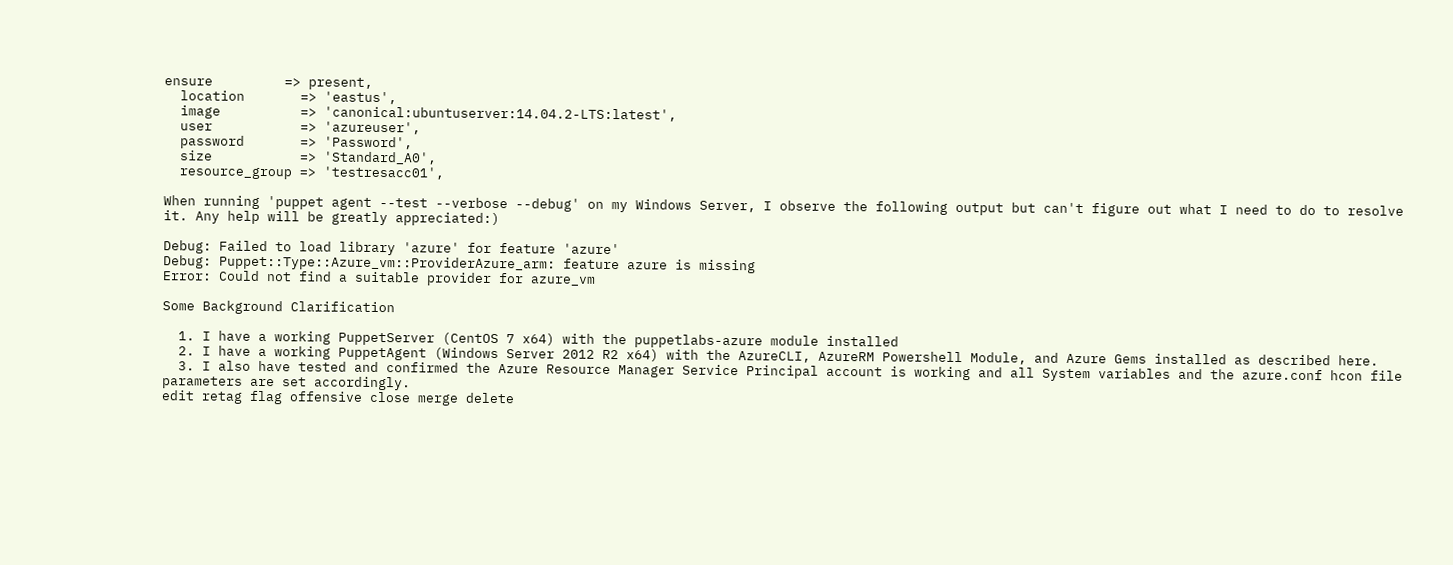ensure         => present,
  location       => 'eastus',
  image          => 'canonical:ubuntuserver:14.04.2-LTS:latest',
  user           => 'azureuser',
  password       => 'Password',
  size           => 'Standard_A0',
  resource_group => 'testresacc01',

When running 'puppet agent --test --verbose --debug' on my Windows Server, I observe the following output but can't figure out what I need to do to resolve it. Any help will be greatly appreciated:)

Debug: Failed to load library 'azure' for feature 'azure'
Debug: Puppet::Type::Azure_vm::ProviderAzure_arm: feature azure is missing
Error: Could not find a suitable provider for azure_vm

Some Background Clarification

  1. I have a working PuppetServer (CentOS 7 x64) with the puppetlabs-azure module installed
  2. I have a working PuppetAgent (Windows Server 2012 R2 x64) with the AzureCLI, AzureRM Powershell Module, and Azure Gems installed as described here.
  3. I also have tested and confirmed the Azure Resource Manager Service Principal account is working and all System variables and the azure.conf hcon file parameters are set accordingly.
edit retag flag offensive close merge delete